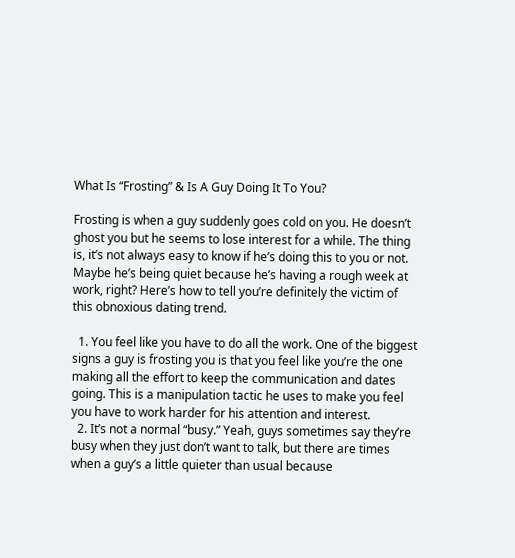What Is “Frosting” & Is A Guy Doing It To You?

Frosting is when a guy suddenly goes cold on you. He doesn’t ghost you but he seems to lose interest for a while. The thing is, it’s not always easy to know if he’s doing this to you or not. Maybe he’s being quiet because he’s having a rough week at work, right? Here’s how to tell you’re definitely the victim of this obnoxious dating trend.

  1. You feel like you have to do all the work. One of the biggest signs a guy is frosting you is that you feel like you’re the one making all the effort to keep the communication and dates going. This is a manipulation tactic he uses to make you feel you have to work harder for his attention and interest.
  2. It’s not a normal “busy.” Yeah, guys sometimes say they’re busy when they just don’t want to talk, but there are times when a guy’s a little quieter than usual because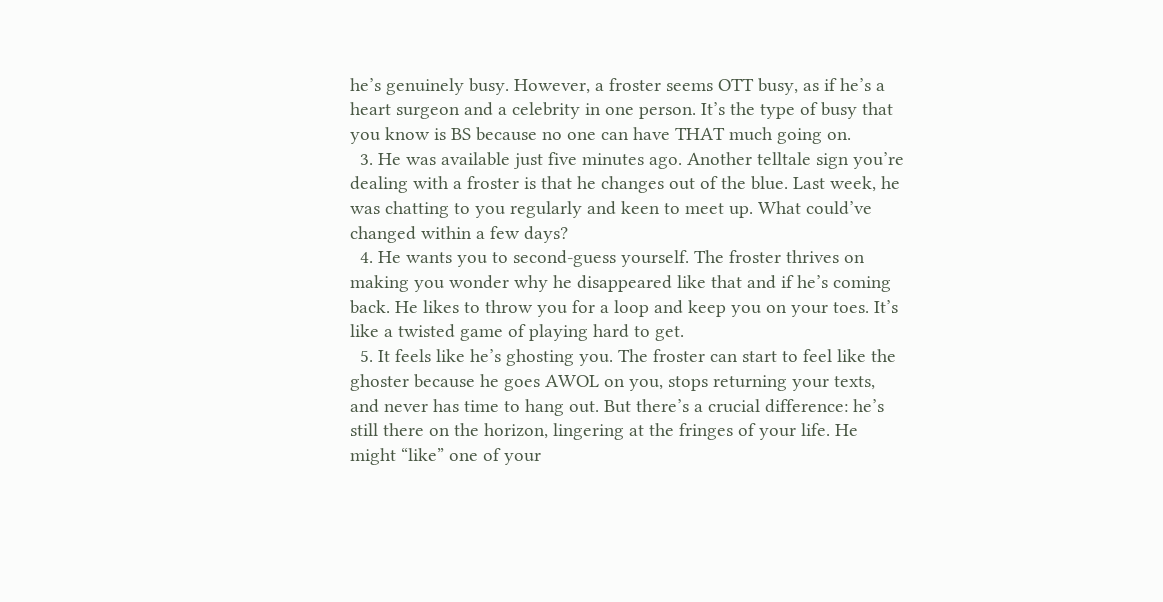he’s genuinely busy. However, a froster seems OTT busy, as if he’s a heart surgeon and a celebrity in one person. It’s the type of busy that you know is BS because no one can have THAT much going on.
  3. He was available just five minutes ago. Another telltale sign you’re dealing with a froster is that he changes out of the blue. Last week, he was chatting to you regularly and keen to meet up. What could’ve changed within a few days?
  4. He wants you to second-guess yourself. The froster thrives on making you wonder why he disappeared like that and if he’s coming back. He likes to throw you for a loop and keep you on your toes. It’s like a twisted game of playing hard to get.
  5. It feels like he’s ghosting you. The froster can start to feel like the ghoster because he goes AWOL on you, stops returning your texts, and never has time to hang out. But there’s a crucial difference: he’s still there on the horizon, lingering at the fringes of your life. He might “like” one of your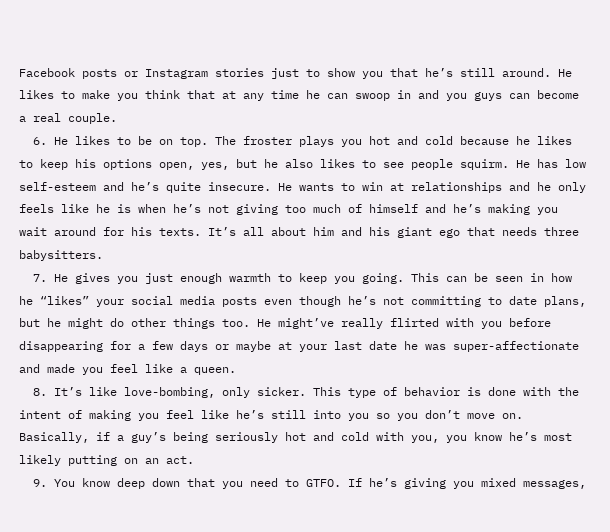Facebook posts or Instagram stories just to show you that he’s still around. He likes to make you think that at any time he can swoop in and you guys can become a real couple.
  6. He likes to be on top. The froster plays you hot and cold because he likes to keep his options open, yes, but he also likes to see people squirm. He has low self-esteem and he’s quite insecure. He wants to win at relationships and he only feels like he is when he’s not giving too much of himself and he’s making you wait around for his texts. It’s all about him and his giant ego that needs three babysitters.
  7. He gives you just enough warmth to keep you going. This can be seen in how he “likes” your social media posts even though he’s not committing to date plans, but he might do other things too. He might’ve really flirted with you before disappearing for a few days or maybe at your last date he was super-affectionate and made you feel like a queen.
  8. It’s like love-bombing, only sicker. This type of behavior is done with the intent of making you feel like he’s still into you so you don’t move on. Basically, if a guy’s being seriously hot and cold with you, you know he’s most likely putting on an act.
  9. You know deep down that you need to GTFO. If he’s giving you mixed messages,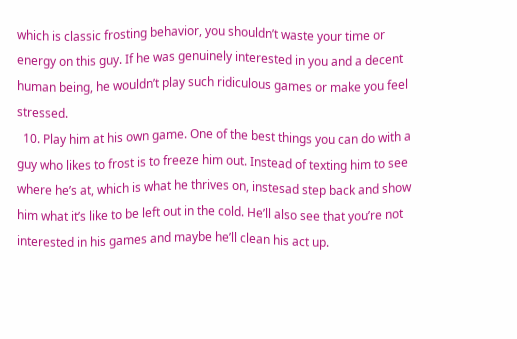which is classic frosting behavior, you shouldn’t waste your time or energy on this guy. If he was genuinely interested in you and a decent human being, he wouldn’t play such ridiculous games or make you feel stressed.
  10. Play him at his own game. One of the best things you can do with a guy who likes to frost is to freeze him out. Instead of texting him to see where he’s at, which is what he thrives on, instesad step back and show him what it’s like to be left out in the cold. He’ll also see that you’re not interested in his games and maybe he’ll clean his act up.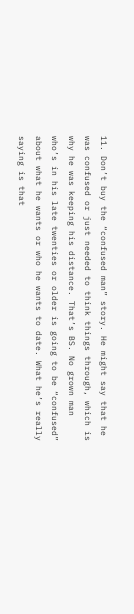11. Don’t buy the “confused man” story. He might say that he was confused or just needed to think things through, which is why he was keeping his distance. That’s BS. No grown man who’s in his late twenties or older is going to be “confused” about what he wants or who he wants to date. What he’s really saying is that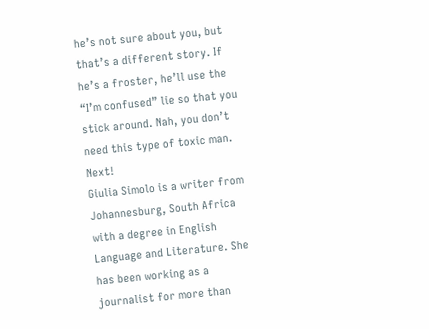he’s not sure about you, but that’s a different story. If he’s a froster, he’ll use the “I’m confused” lie so that you stick around. Nah, you don’t need this type of toxic man. Next!
Giulia Simolo is a writer from Johannesburg, South Africa with a degree in English Language and Literature. She has been working as a journalist for more than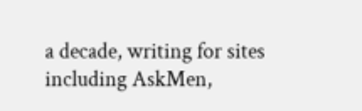a decade, writing for sites including AskMen,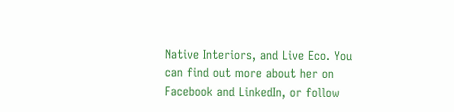Native Interiors, and Live Eco. You can find out more about her on Facebook and LinkedIn, or follow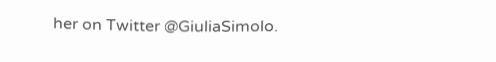her on Twitter @GiuliaSimolo.